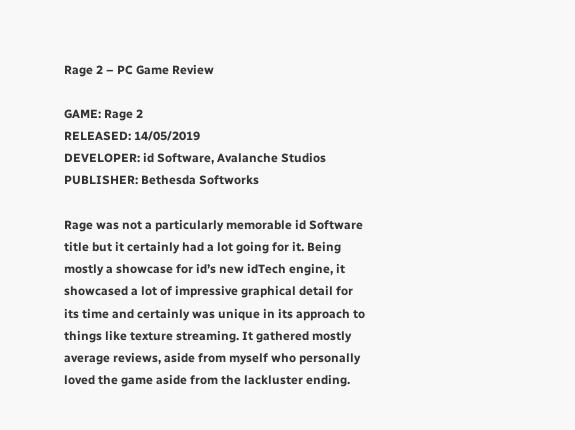Rage 2 – PC Game Review

GAME: Rage 2
RELEASED: 14/05/2019
DEVELOPER: id Software, Avalanche Studios
PUBLISHER: Bethesda Softworks

Rage was not a particularly memorable id Software title but it certainly had a lot going for it. Being mostly a showcase for id’s new idTech engine, it showcased a lot of impressive graphical detail for its time and certainly was unique in its approach to things like texture streaming. It gathered mostly average reviews, aside from myself who personally loved the game aside from the lackluster ending.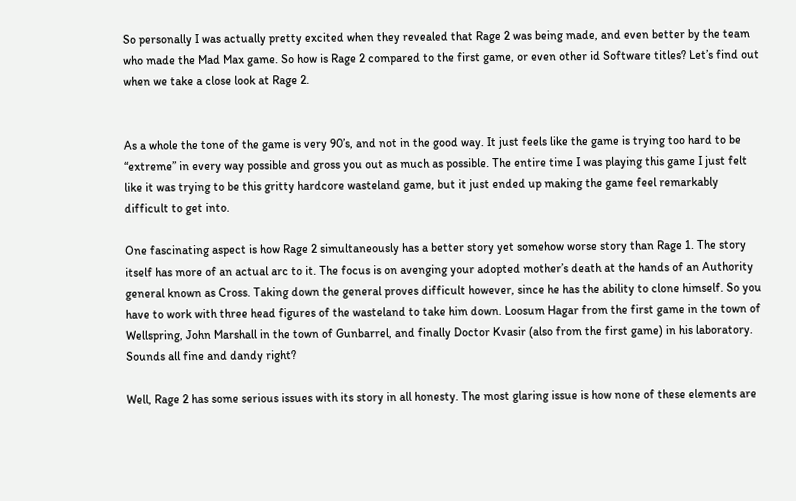So personally I was actually pretty excited when they revealed that Rage 2 was being made, and even better by the team who made the Mad Max game. So how is Rage 2 compared to the first game, or even other id Software titles? Let’s find out when we take a close look at Rage 2.


As a whole the tone of the game is very 90’s, and not in the good way. It just feels like the game is trying too hard to be “extreme” in every way possible and gross you out as much as possible. The entire time I was playing this game I just felt like it was trying to be this gritty hardcore wasteland game, but it just ended up making the game feel remarkably difficult to get into.

One fascinating aspect is how Rage 2 simultaneously has a better story yet somehow worse story than Rage 1. The story itself has more of an actual arc to it. The focus is on avenging your adopted mother’s death at the hands of an Authority general known as Cross. Taking down the general proves difficult however, since he has the ability to clone himself. So you have to work with three head figures of the wasteland to take him down. Loosum Hagar from the first game in the town of Wellspring, John Marshall in the town of Gunbarrel, and finally Doctor Kvasir (also from the first game) in his laboratory. Sounds all fine and dandy right?

Well, Rage 2 has some serious issues with its story in all honesty. The most glaring issue is how none of these elements are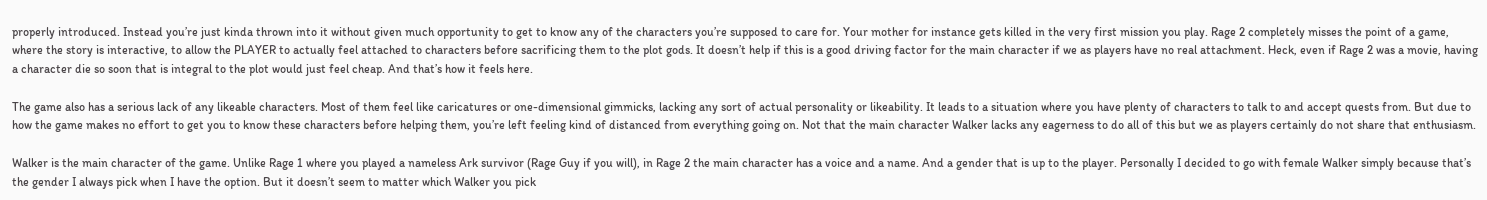properly introduced. Instead you’re just kinda thrown into it without given much opportunity to get to know any of the characters you’re supposed to care for. Your mother for instance gets killed in the very first mission you play. Rage 2 completely misses the point of a game, where the story is interactive, to allow the PLAYER to actually feel attached to characters before sacrificing them to the plot gods. It doesn’t help if this is a good driving factor for the main character if we as players have no real attachment. Heck, even if Rage 2 was a movie, having a character die so soon that is integral to the plot would just feel cheap. And that’s how it feels here.

The game also has a serious lack of any likeable characters. Most of them feel like caricatures or one-dimensional gimmicks, lacking any sort of actual personality or likeability. It leads to a situation where you have plenty of characters to talk to and accept quests from. But due to how the game makes no effort to get you to know these characters before helping them, you’re left feeling kind of distanced from everything going on. Not that the main character Walker lacks any eagerness to do all of this but we as players certainly do not share that enthusiasm.

Walker is the main character of the game. Unlike Rage 1 where you played a nameless Ark survivor (Rage Guy if you will), in Rage 2 the main character has a voice and a name. And a gender that is up to the player. Personally I decided to go with female Walker simply because that’s the gender I always pick when I have the option. But it doesn’t seem to matter which Walker you pick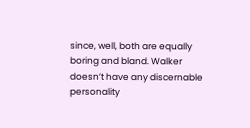since, well, both are equally boring and bland. Walker doesn’t have any discernable personality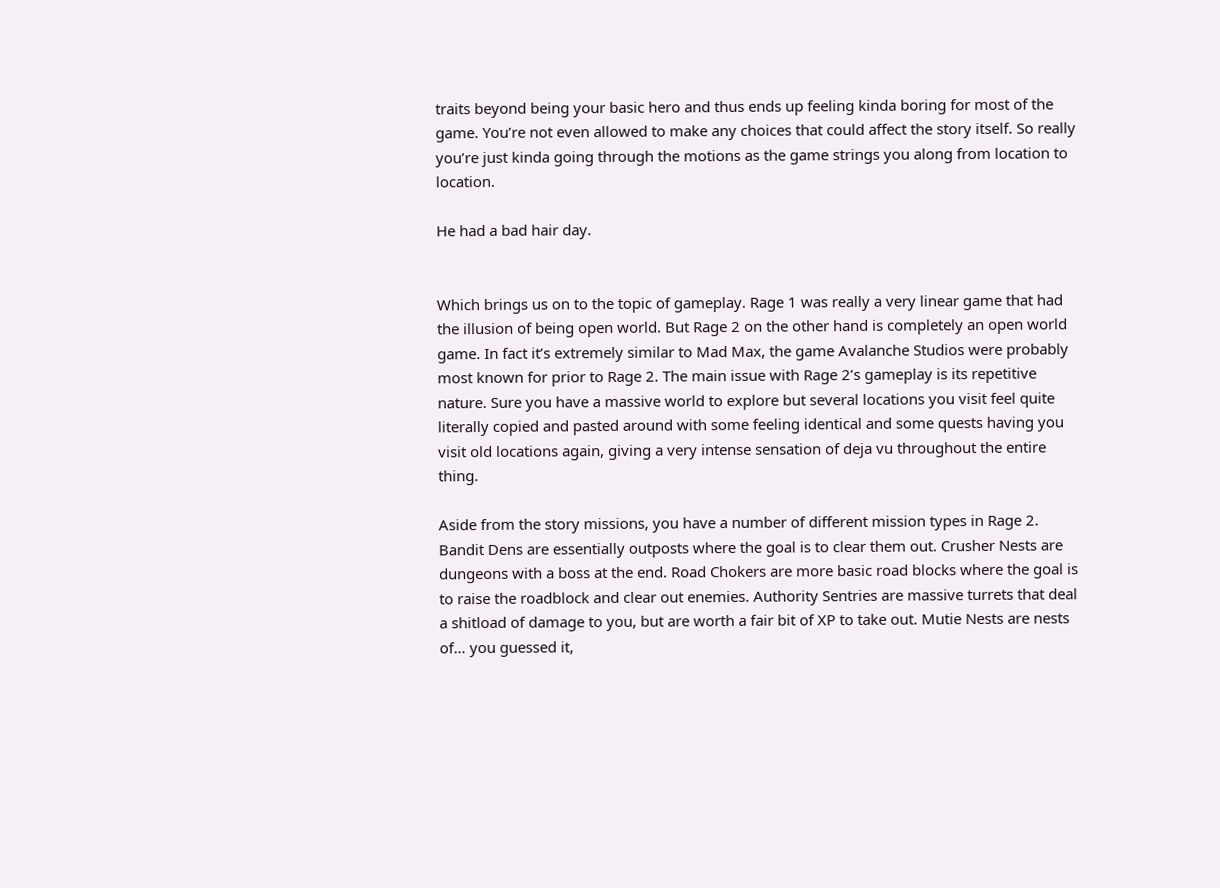traits beyond being your basic hero and thus ends up feeling kinda boring for most of the game. You’re not even allowed to make any choices that could affect the story itself. So really you’re just kinda going through the motions as the game strings you along from location to location.

He had a bad hair day.


Which brings us on to the topic of gameplay. Rage 1 was really a very linear game that had the illusion of being open world. But Rage 2 on the other hand is completely an open world game. In fact it’s extremely similar to Mad Max, the game Avalanche Studios were probably most known for prior to Rage 2. The main issue with Rage 2’s gameplay is its repetitive nature. Sure you have a massive world to explore but several locations you visit feel quite literally copied and pasted around with some feeling identical and some quests having you visit old locations again, giving a very intense sensation of deja vu throughout the entire thing.

Aside from the story missions, you have a number of different mission types in Rage 2. Bandit Dens are essentially outposts where the goal is to clear them out. Crusher Nests are dungeons with a boss at the end. Road Chokers are more basic road blocks where the goal is to raise the roadblock and clear out enemies. Authority Sentries are massive turrets that deal a shitload of damage to you, but are worth a fair bit of XP to take out. Mutie Nests are nests of… you guessed it,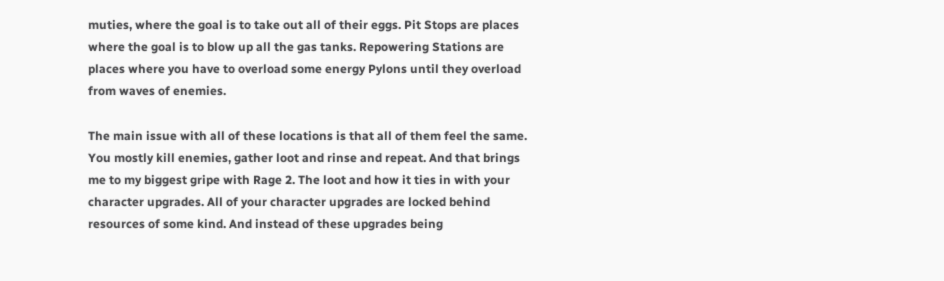muties, where the goal is to take out all of their eggs. Pit Stops are places where the goal is to blow up all the gas tanks. Repowering Stations are places where you have to overload some energy Pylons until they overload from waves of enemies.

The main issue with all of these locations is that all of them feel the same. You mostly kill enemies, gather loot and rinse and repeat. And that brings me to my biggest gripe with Rage 2. The loot and how it ties in with your character upgrades. All of your character upgrades are locked behind resources of some kind. And instead of these upgrades being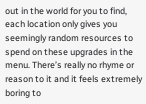out in the world for you to find, each location only gives you seemingly random resources to spend on these upgrades in the menu. There’s really no rhyme or reason to it and it feels extremely boring to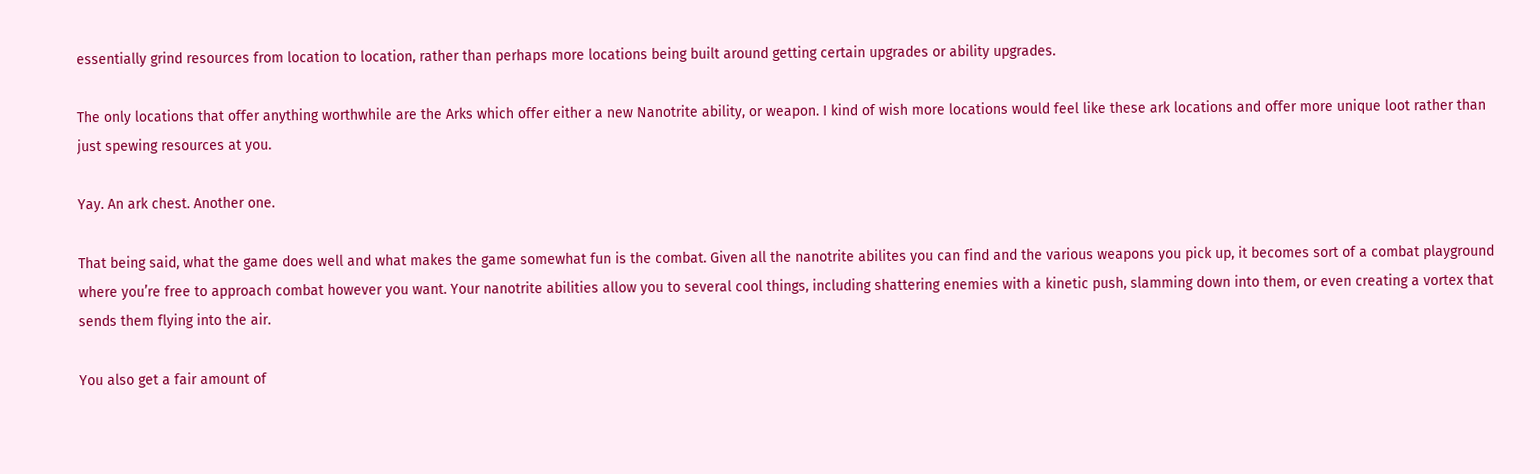essentially grind resources from location to location, rather than perhaps more locations being built around getting certain upgrades or ability upgrades.

The only locations that offer anything worthwhile are the Arks which offer either a new Nanotrite ability, or weapon. I kind of wish more locations would feel like these ark locations and offer more unique loot rather than just spewing resources at you.

Yay. An ark chest. Another one.

That being said, what the game does well and what makes the game somewhat fun is the combat. Given all the nanotrite abilites you can find and the various weapons you pick up, it becomes sort of a combat playground where you’re free to approach combat however you want. Your nanotrite abilities allow you to several cool things, including shattering enemies with a kinetic push, slamming down into them, or even creating a vortex that sends them flying into the air.

You also get a fair amount of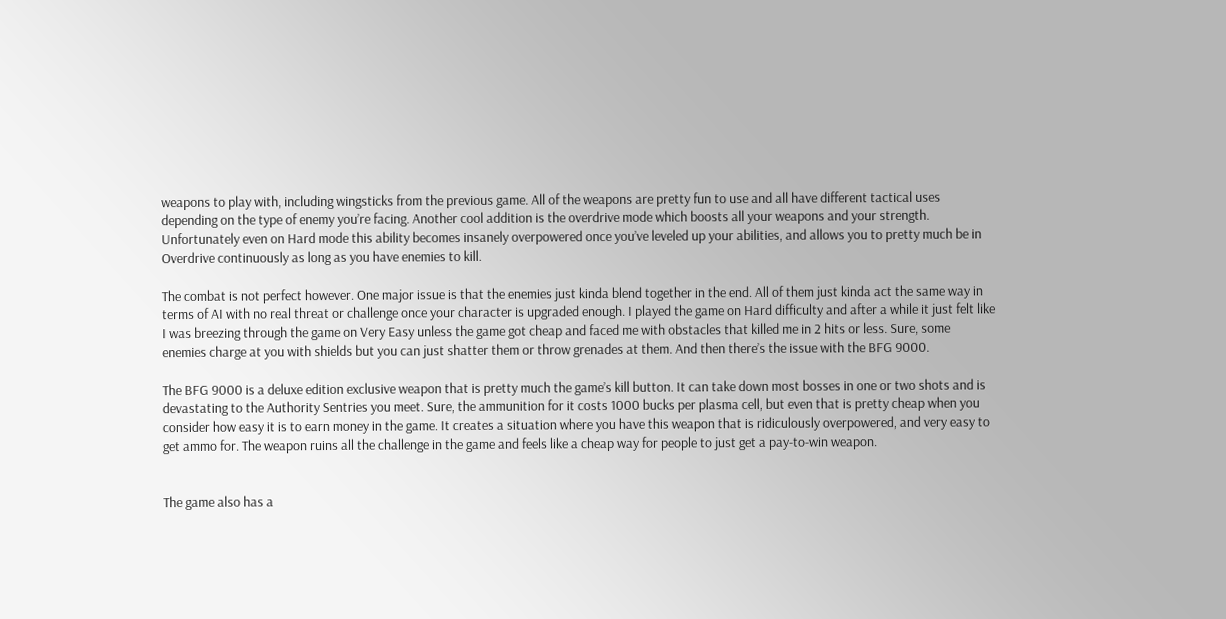weapons to play with, including wingsticks from the previous game. All of the weapons are pretty fun to use and all have different tactical uses depending on the type of enemy you’re facing. Another cool addition is the overdrive mode which boosts all your weapons and your strength. Unfortunately even on Hard mode this ability becomes insanely overpowered once you’ve leveled up your abilities, and allows you to pretty much be in Overdrive continuously as long as you have enemies to kill.

The combat is not perfect however. One major issue is that the enemies just kinda blend together in the end. All of them just kinda act the same way in terms of AI with no real threat or challenge once your character is upgraded enough. I played the game on Hard difficulty and after a while it just felt like I was breezing through the game on Very Easy unless the game got cheap and faced me with obstacles that killed me in 2 hits or less. Sure, some enemies charge at you with shields but you can just shatter them or throw grenades at them. And then there’s the issue with the BFG 9000.

The BFG 9000 is a deluxe edition exclusive weapon that is pretty much the game’s kill button. It can take down most bosses in one or two shots and is devastating to the Authority Sentries you meet. Sure, the ammunition for it costs 1000 bucks per plasma cell, but even that is pretty cheap when you consider how easy it is to earn money in the game. It creates a situation where you have this weapon that is ridiculously overpowered, and very easy to get ammo for. The weapon ruins all the challenge in the game and feels like a cheap way for people to just get a pay-to-win weapon.


The game also has a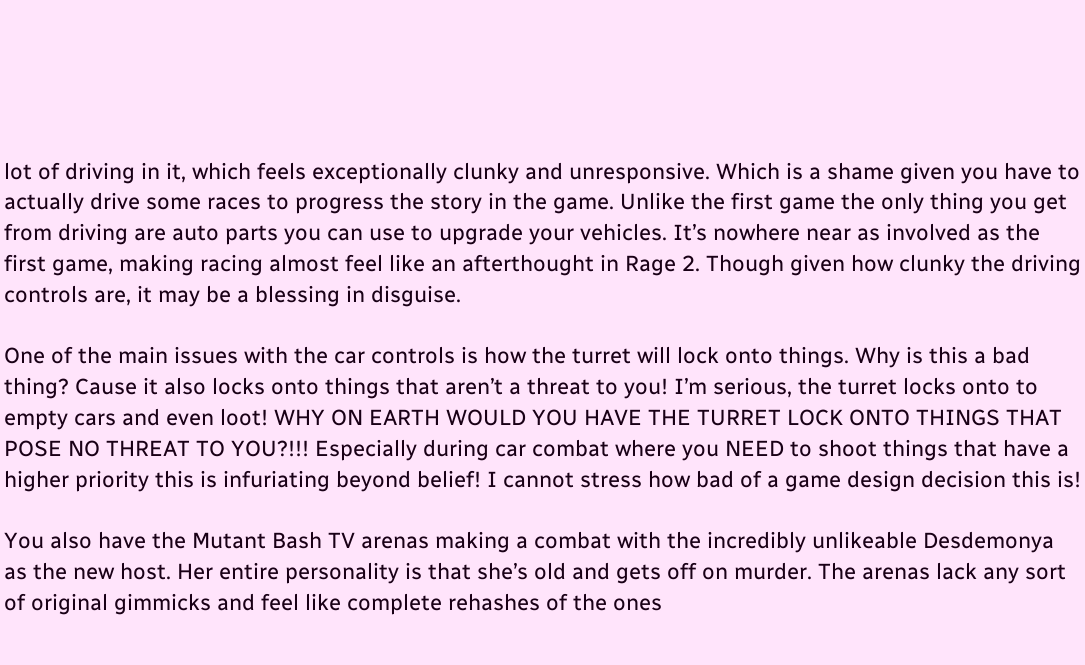lot of driving in it, which feels exceptionally clunky and unresponsive. Which is a shame given you have to actually drive some races to progress the story in the game. Unlike the first game the only thing you get from driving are auto parts you can use to upgrade your vehicles. It’s nowhere near as involved as the first game, making racing almost feel like an afterthought in Rage 2. Though given how clunky the driving controls are, it may be a blessing in disguise.

One of the main issues with the car controls is how the turret will lock onto things. Why is this a bad thing? Cause it also locks onto things that aren’t a threat to you! I’m serious, the turret locks onto to empty cars and even loot! WHY ON EARTH WOULD YOU HAVE THE TURRET LOCK ONTO THINGS THAT POSE NO THREAT TO YOU?!!! Especially during car combat where you NEED to shoot things that have a higher priority this is infuriating beyond belief! I cannot stress how bad of a game design decision this is!

You also have the Mutant Bash TV arenas making a combat with the incredibly unlikeable Desdemonya as the new host. Her entire personality is that she’s old and gets off on murder. The arenas lack any sort of original gimmicks and feel like complete rehashes of the ones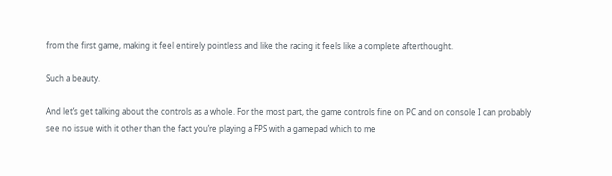from the first game, making it feel entirely pointless and like the racing it feels like a complete afterthought.

Such a beauty.

And let’s get talking about the controls as a whole. For the most part, the game controls fine on PC and on console I can probably see no issue with it other than the fact you’re playing a FPS with a gamepad which to me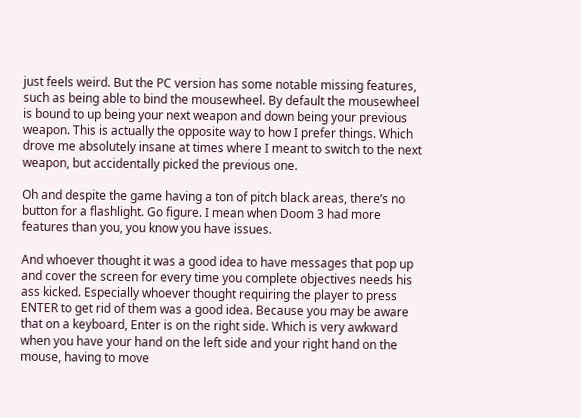just feels weird. But the PC version has some notable missing features, such as being able to bind the mousewheel. By default the mousewheel is bound to up being your next weapon and down being your previous weapon. This is actually the opposite way to how I prefer things. Which drove me absolutely insane at times where I meant to switch to the next weapon, but accidentally picked the previous one.

Oh and despite the game having a ton of pitch black areas, there’s no button for a flashlight. Go figure. I mean when Doom 3 had more features than you, you know you have issues.

And whoever thought it was a good idea to have messages that pop up and cover the screen for every time you complete objectives needs his ass kicked. Especially whoever thought requiring the player to press ENTER to get rid of them was a good idea. Because you may be aware that on a keyboard, Enter is on the right side. Which is very awkward when you have your hand on the left side and your right hand on the mouse, having to move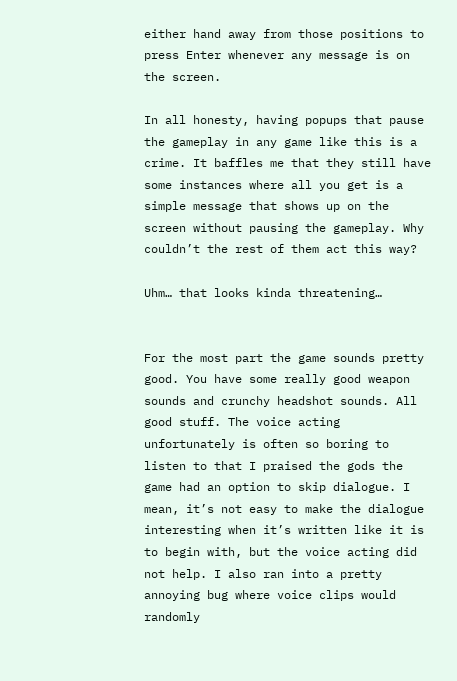either hand away from those positions to press Enter whenever any message is on the screen.

In all honesty, having popups that pause the gameplay in any game like this is a crime. It baffles me that they still have some instances where all you get is a simple message that shows up on the screen without pausing the gameplay. Why couldn’t the rest of them act this way?

Uhm… that looks kinda threatening…


For the most part the game sounds pretty good. You have some really good weapon sounds and crunchy headshot sounds. All good stuff. The voice acting unfortunately is often so boring to listen to that I praised the gods the game had an option to skip dialogue. I mean, it’s not easy to make the dialogue interesting when it’s written like it is to begin with, but the voice acting did not help. I also ran into a pretty annoying bug where voice clips would randomly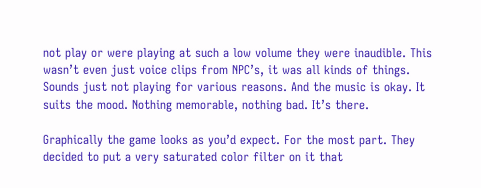not play or were playing at such a low volume they were inaudible. This wasn’t even just voice clips from NPC’s, it was all kinds of things. Sounds just not playing for various reasons. And the music is okay. It suits the mood. Nothing memorable, nothing bad. It’s there.

Graphically the game looks as you’d expect. For the most part. They decided to put a very saturated color filter on it that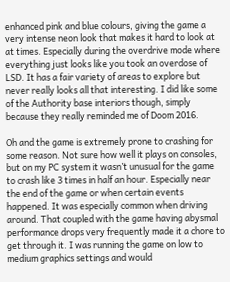enhanced pink and blue colours, giving the game a very intense neon look that makes it hard to look at at times. Especially during the overdrive mode where everything just looks like you took an overdose of LSD. It has a fair variety of areas to explore but never really looks all that interesting. I did like some of the Authority base interiors though, simply because they really reminded me of Doom 2016.

Oh and the game is extremely prone to crashing for some reason. Not sure how well it plays on consoles, but on my PC system it wasn’t unusual for the game to crash like 3 times in half an hour. Especially near the end of the game or when certain events happened. It was especially common when driving around. That coupled with the game having abysmal performance drops very frequently made it a chore to get through it. I was running the game on low to medium graphics settings and would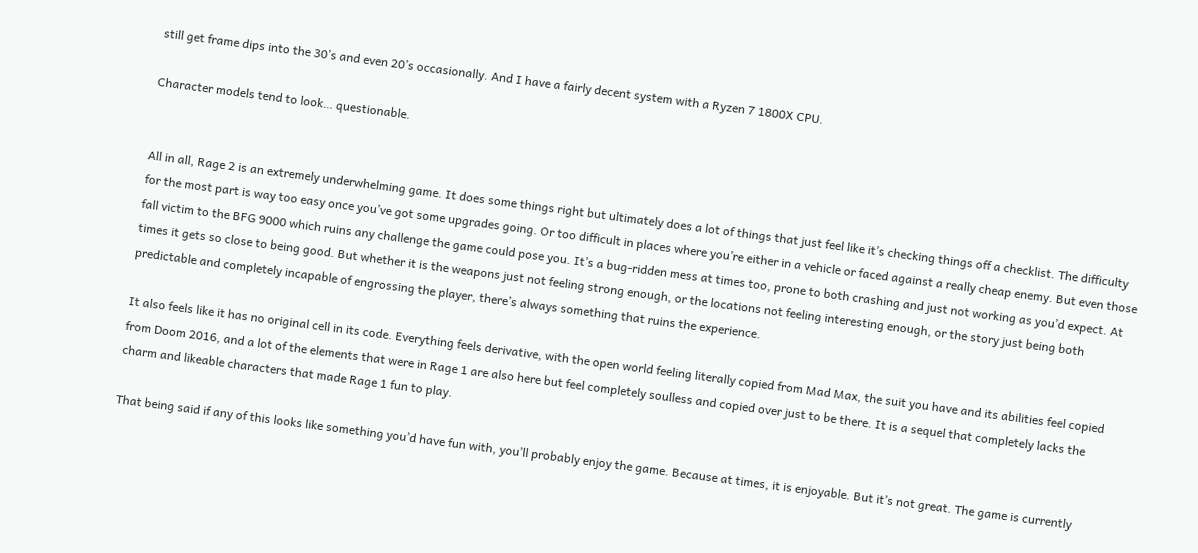still get frame dips into the 30’s and even 20’s occasionally. And I have a fairly decent system with a Ryzen 7 1800X CPU.

Character models tend to look… questionable.


All in all, Rage 2 is an extremely underwhelming game. It does some things right but ultimately does a lot of things that just feel like it’s checking things off a checklist. The difficulty for the most part is way too easy once you’ve got some upgrades going. Or too difficult in places where you’re either in a vehicle or faced against a really cheap enemy. But even those fall victim to the BFG 9000 which ruins any challenge the game could pose you. It’s a bug-ridden mess at times too, prone to both crashing and just not working as you’d expect. At times it gets so close to being good. But whether it is the weapons just not feeling strong enough, or the locations not feeling interesting enough, or the story just being both predictable and completely incapable of engrossing the player, there’s always something that ruins the experience.

It also feels like it has no original cell in its code. Everything feels derivative, with the open world feeling literally copied from Mad Max, the suit you have and its abilities feel copied from Doom 2016, and a lot of the elements that were in Rage 1 are also here but feel completely soulless and copied over just to be there. It is a sequel that completely lacks the charm and likeable characters that made Rage 1 fun to play.

That being said if any of this looks like something you’d have fun with, you’ll probably enjoy the game. Because at times, it is enjoyable. But it’s not great. The game is currently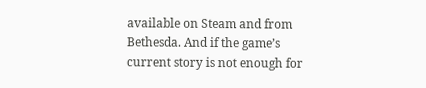available on Steam and from Bethesda. And if the game’s current story is not enough for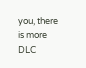you, there is more DLC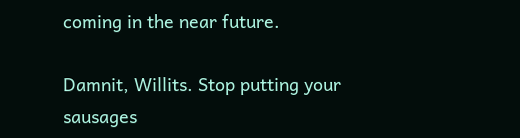coming in the near future.

Damnit, Willits. Stop putting your sausages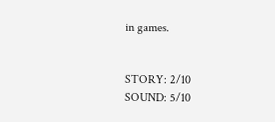in games.


STORY: 2/10
SOUND: 5/10